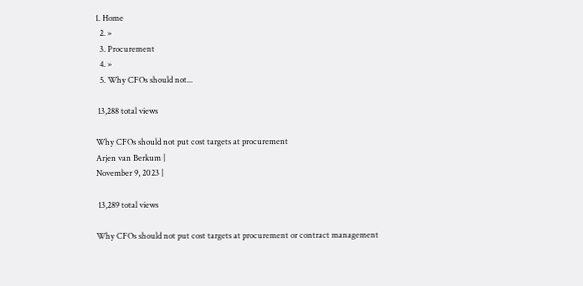1. Home
  2. »
  3. Procurement
  4. »
  5. Why CFOs should not...

 13,288 total views

Why CFOs should not put cost targets at procurement
Arjen van Berkum |
November 9, 2023 |

 13,289 total views

Why CFOs should not put cost targets at procurement or contract management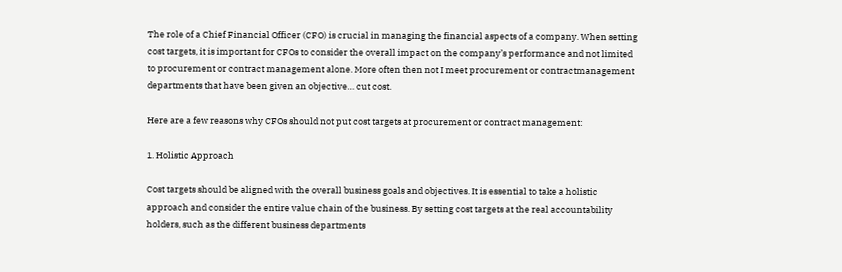The role of a Chief Financial Officer (CFO) is crucial in managing the financial aspects of a company. When setting cost targets, it is important for CFOs to consider the overall impact on the company’s performance and not limited to procurement or contract management alone. More often then not I meet procurement or contractmanagement departments that have been given an objective… cut cost.

Here are a few reasons why CFOs should not put cost targets at procurement or contract management:

1. Holistic Approach

Cost targets should be aligned with the overall business goals and objectives. It is essential to take a holistic approach and consider the entire value chain of the business. By setting cost targets at the real accountability holders, such as the different business departments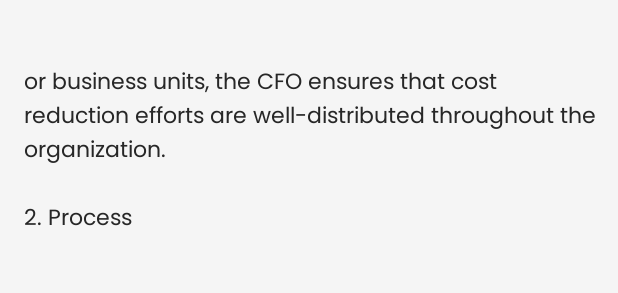or business units, the CFO ensures that cost reduction efforts are well-distributed throughout the organization.

2. Process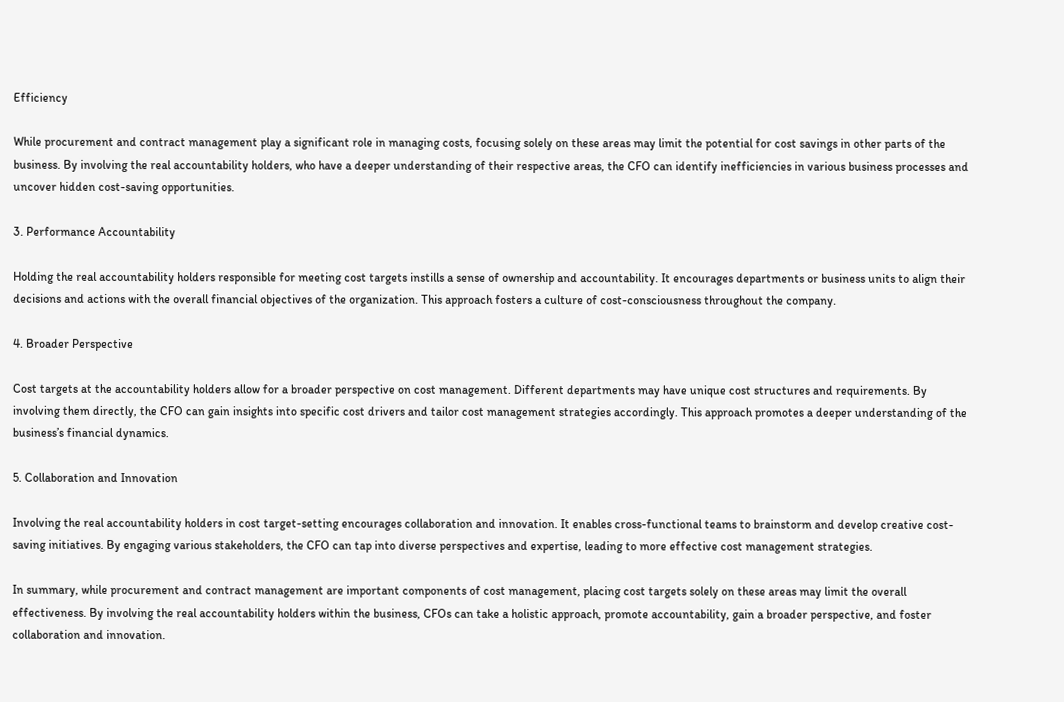Efficiency

While procurement and contract management play a significant role in managing costs, focusing solely on these areas may limit the potential for cost savings in other parts of the business. By involving the real accountability holders, who have a deeper understanding of their respective areas, the CFO can identify inefficiencies in various business processes and uncover hidden cost-saving opportunities.

3. Performance Accountability

Holding the real accountability holders responsible for meeting cost targets instills a sense of ownership and accountability. It encourages departments or business units to align their decisions and actions with the overall financial objectives of the organization. This approach fosters a culture of cost-consciousness throughout the company.

4. Broader Perspective

Cost targets at the accountability holders allow for a broader perspective on cost management. Different departments may have unique cost structures and requirements. By involving them directly, the CFO can gain insights into specific cost drivers and tailor cost management strategies accordingly. This approach promotes a deeper understanding of the business’s financial dynamics.

5. Collaboration and Innovation

Involving the real accountability holders in cost target-setting encourages collaboration and innovation. It enables cross-functional teams to brainstorm and develop creative cost-saving initiatives. By engaging various stakeholders, the CFO can tap into diverse perspectives and expertise, leading to more effective cost management strategies.

In summary, while procurement and contract management are important components of cost management, placing cost targets solely on these areas may limit the overall effectiveness. By involving the real accountability holders within the business, CFOs can take a holistic approach, promote accountability, gain a broader perspective, and foster collaboration and innovation.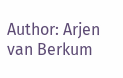Author: Arjen van Berkum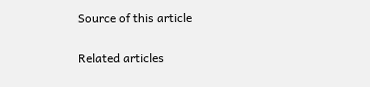Source of this article

Related articles